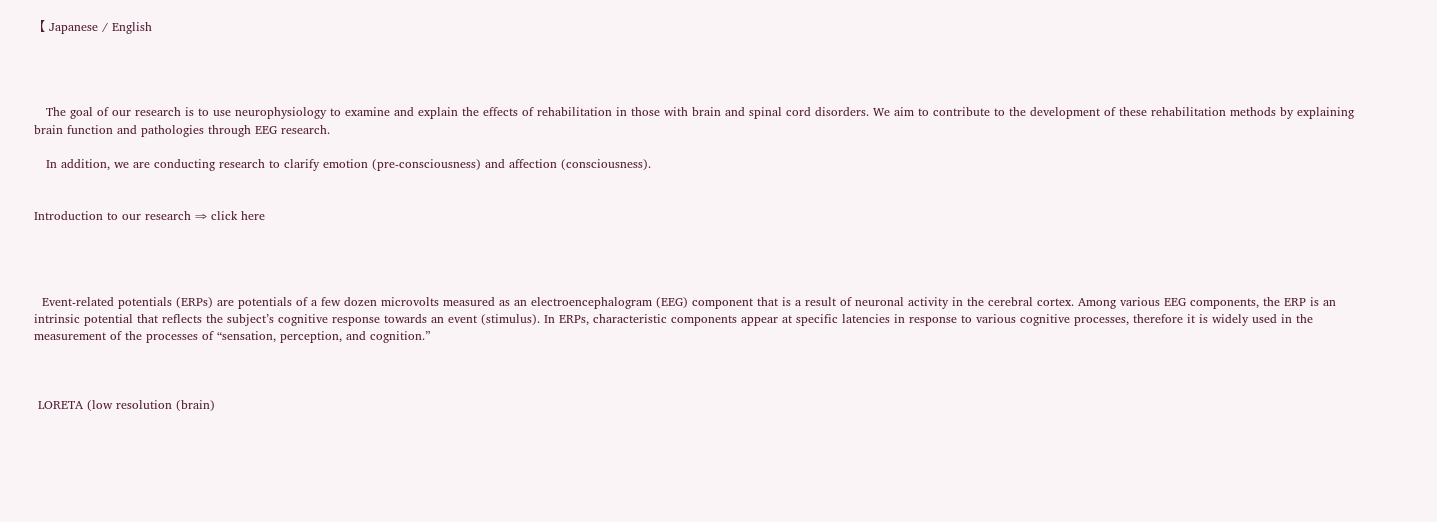【 Japanese / English




   The goal of our research is to use neurophysiology to examine and explain the effects of rehabilitation in those with brain and spinal cord disorders. We aim to contribute to the development of these rehabilitation methods by explaining brain function and pathologies through EEG research.

   In addition, we are conducting research to clarify emotion (pre-consciousness) and affection (consciousness).


Introduction to our research ⇒ click here




  Event-related potentials (ERPs) are potentials of a few dozen microvolts measured as an electroencephalogram (EEG) component that is a result of neuronal activity in the cerebral cortex. Among various EEG components, the ERP is an intrinsic potential that reflects the subject’s cognitive response towards an event (stimulus). In ERPs, characteristic components appear at specific latencies in response to various cognitive processes, therefore it is widely used in the measurement of the processes of “sensation, perception, and cognition.”



 LORETA (low resolution (brain)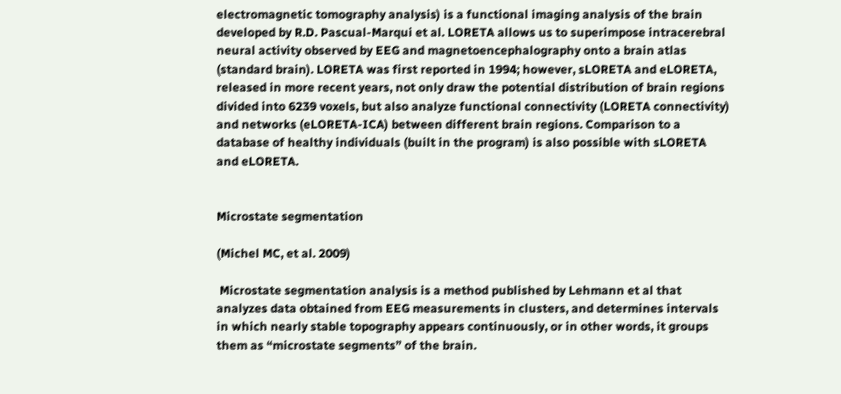electromagnetic tomography analysis) is a functional imaging analysis of the brain developed by R.D. Pascual-Marqui et al. LORETA allows us to superimpose intracerebral neural activity observed by EEG and magnetoencephalography onto a brain atlas (standard brain). LORETA was first reported in 1994; however, sLORETA and eLORETA, released in more recent years, not only draw the potential distribution of brain regions divided into 6239 voxels, but also analyze functional connectivity (LORETA connectivity) and networks (eLORETA-ICA) between different brain regions. Comparison to a database of healthy individuals (built in the program) is also possible with sLORETA and eLORETA.


Microstate segmentation

(Michel MC, et al. 2009)

 Microstate segmentation analysis is a method published by Lehmann et al that analyzes data obtained from EEG measurements in clusters, and determines intervals in which nearly stable topography appears continuously, or in other words, it groups them as “microstate segments” of the brain.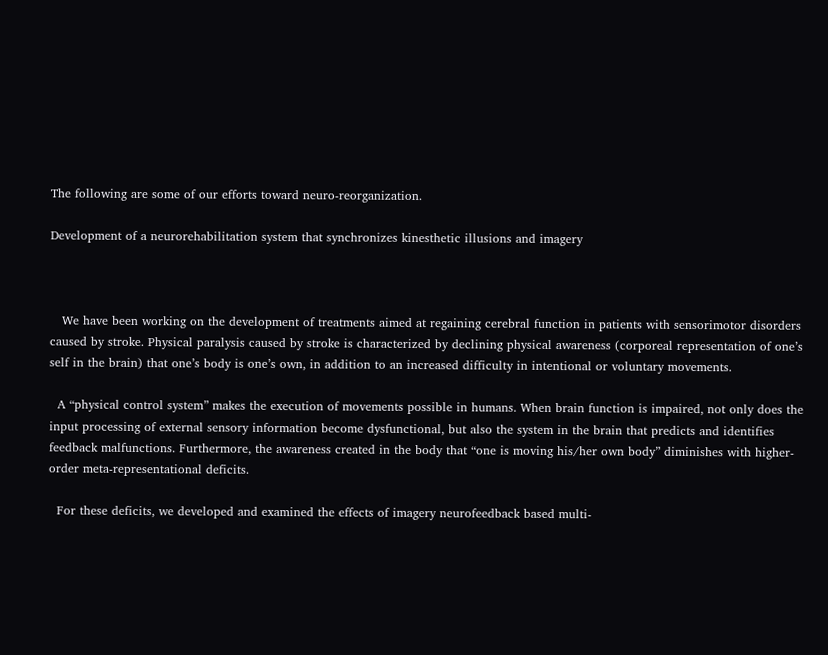The following are some of our efforts toward neuro-reorganization.

Development of a neurorehabilitation system that synchronizes kinesthetic illusions and imagery



   We have been working on the development of treatments aimed at regaining cerebral function in patients with sensorimotor disorders caused by stroke. Physical paralysis caused by stroke is characterized by declining physical awareness (corporeal representation of one’s self in the brain) that one’s body is one’s own, in addition to an increased difficulty in intentional or voluntary movements.

  A “physical control system” makes the execution of movements possible in humans. When brain function is impaired, not only does the input processing of external sensory information become dysfunctional, but also the system in the brain that predicts and identifies feedback malfunctions. Furthermore, the awareness created in the body that “one is moving his/her own body” diminishes with higher-order meta-representational deficits.

  For these deficits, we developed and examined the effects of imagery neurofeedback based multi-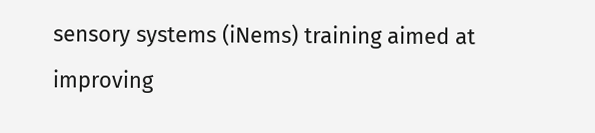sensory systems (iNems) training aimed at improving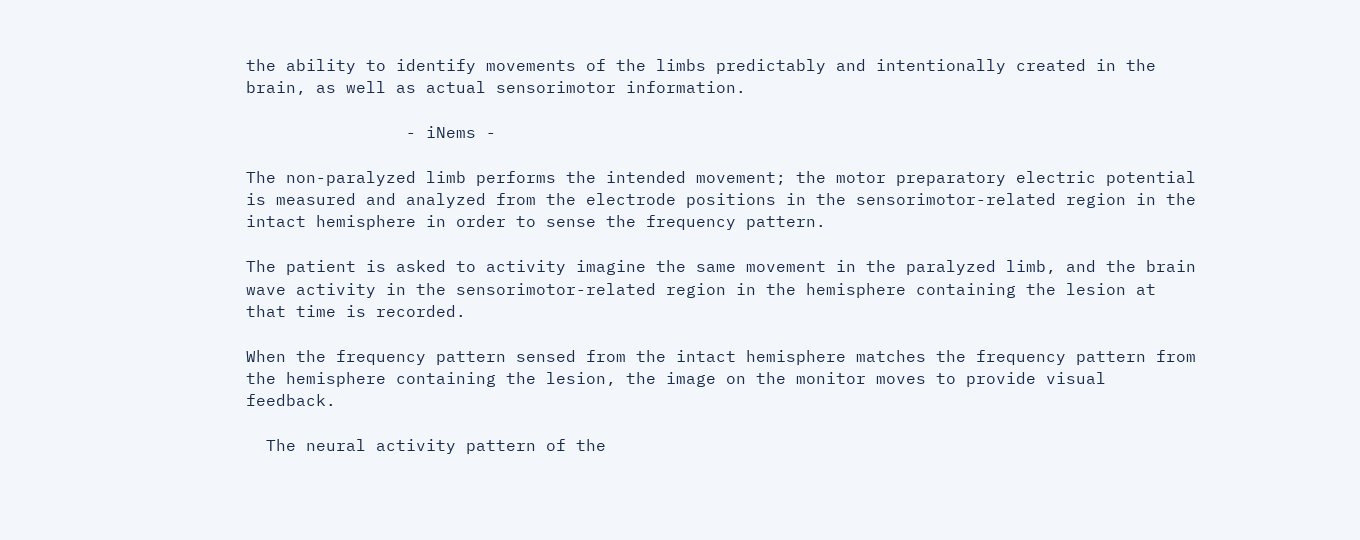the ability to identify movements of the limbs predictably and intentionally created in the brain, as well as actual sensorimotor information.

                - iNems -

The non-paralyzed limb performs the intended movement; the motor preparatory electric potential is measured and analyzed from the electrode positions in the sensorimotor-related region in the intact hemisphere in order to sense the frequency pattern.

The patient is asked to activity imagine the same movement in the paralyzed limb, and the brain wave activity in the sensorimotor-related region in the hemisphere containing the lesion at that time is recorded.

When the frequency pattern sensed from the intact hemisphere matches the frequency pattern from the hemisphere containing the lesion, the image on the monitor moves to provide visual feedback.

  The neural activity pattern of the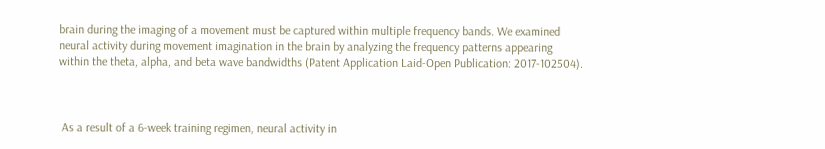brain during the imaging of a movement must be captured within multiple frequency bands. We examined neural activity during movement imagination in the brain by analyzing the frequency patterns appearing within the theta, alpha, and beta wave bandwidths (Patent Application Laid-Open Publication: 2017-102504).



 As a result of a 6-week training regimen, neural activity in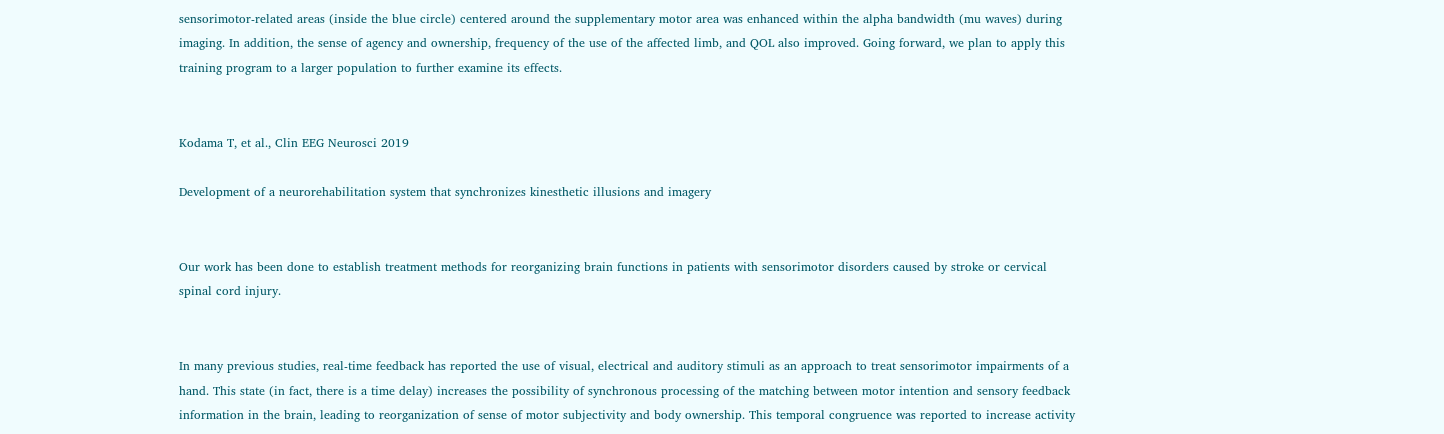sensorimotor-related areas (inside the blue circle) centered around the supplementary motor area was enhanced within the alpha bandwidth (mu waves) during imaging. In addition, the sense of agency and ownership, frequency of the use of the affected limb, and QOL also improved. Going forward, we plan to apply this training program to a larger population to further examine its effects.


Kodama T, et al., Clin EEG Neurosci 2019

Development of a neurorehabilitation system that synchronizes kinesthetic illusions and imagery


Our work has been done to establish treatment methods for reorganizing brain functions in patients with sensorimotor disorders caused by stroke or cervical spinal cord injury.


In many previous studies, real-time feedback has reported the use of visual, electrical and auditory stimuli as an approach to treat sensorimotor impairments of a hand. This state (in fact, there is a time delay) increases the possibility of synchronous processing of the matching between motor intention and sensory feedback information in the brain, leading to reorganization of sense of motor subjectivity and body ownership. This temporal congruence was reported to increase activity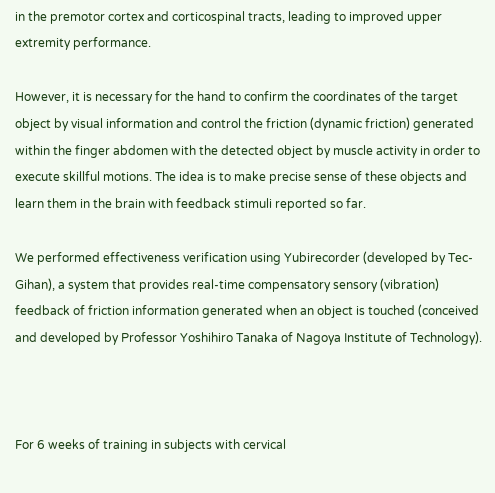in the premotor cortex and corticospinal tracts, leading to improved upper extremity performance.

However, it is necessary for the hand to confirm the coordinates of the target object by visual information and control the friction (dynamic friction) generated within the finger abdomen with the detected object by muscle activity in order to execute skillful motions. The idea is to make precise sense of these objects and learn them in the brain with feedback stimuli reported so far.

We performed effectiveness verification using Yubirecorder (developed by Tec-Gihan), a system that provides real-time compensatory sensory (vibration) feedback of friction information generated when an object is touched (conceived and developed by Professor Yoshihiro Tanaka of Nagoya Institute of Technology).



For 6 weeks of training in subjects with cervical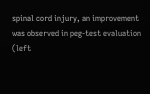spinal cord injury, an improvement was observed in peg-test evaluation (left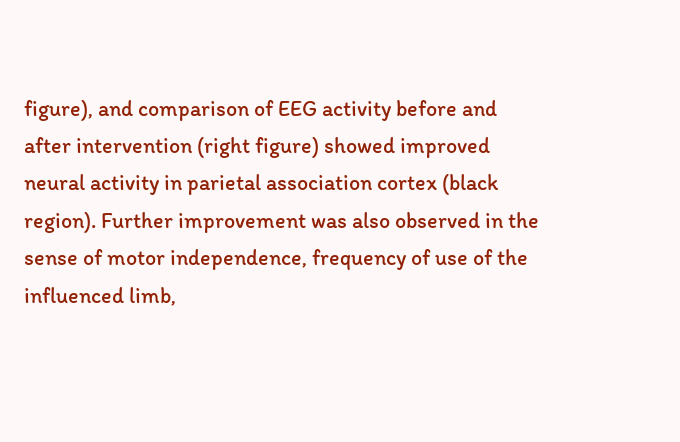figure), and comparison of EEG activity before and after intervention (right figure) showed improved neural activity in parietal association cortex (black region). Further improvement was also observed in the sense of motor independence, frequency of use of the influenced limb,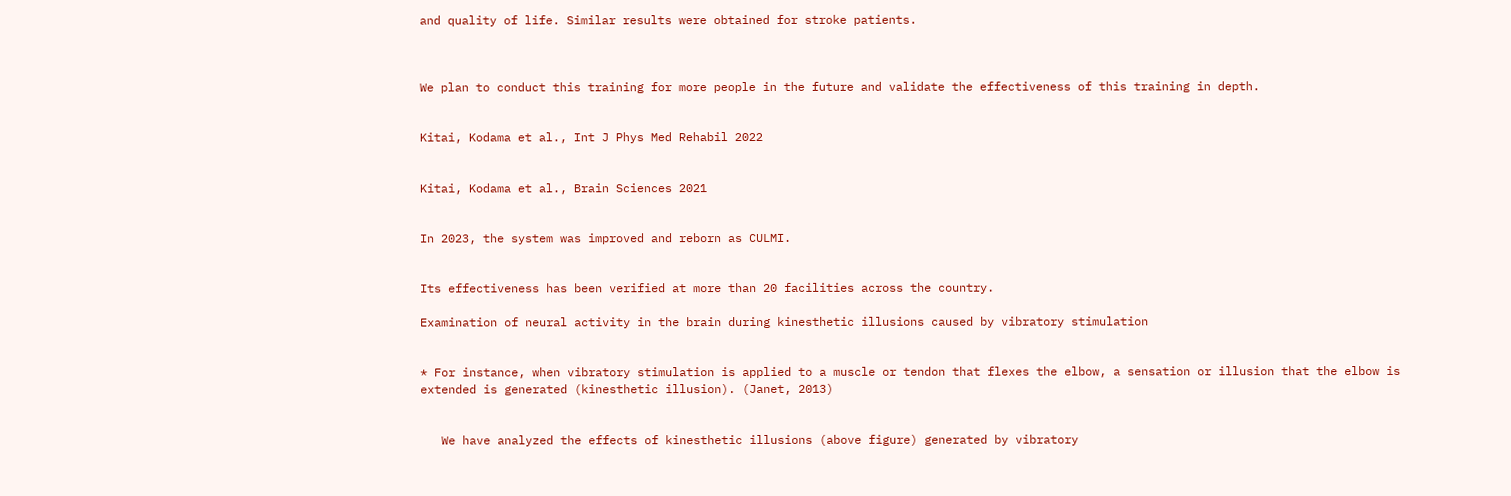and quality of life. Similar results were obtained for stroke patients.



We plan to conduct this training for more people in the future and validate the effectiveness of this training in depth.


Kitai, Kodama et al., Int J Phys Med Rehabil 2022


Kitai, Kodama et al., Brain Sciences 2021


In 2023, the system was improved and reborn as CULMI.


Its effectiveness has been verified at more than 20 facilities across the country.

Examination of neural activity in the brain during kinesthetic illusions caused by vibratory stimulation


* For instance, when vibratory stimulation is applied to a muscle or tendon that flexes the elbow, a sensation or illusion that the elbow is extended is generated (kinesthetic illusion). (Janet, 2013)


   We have analyzed the effects of kinesthetic illusions (above figure) generated by vibratory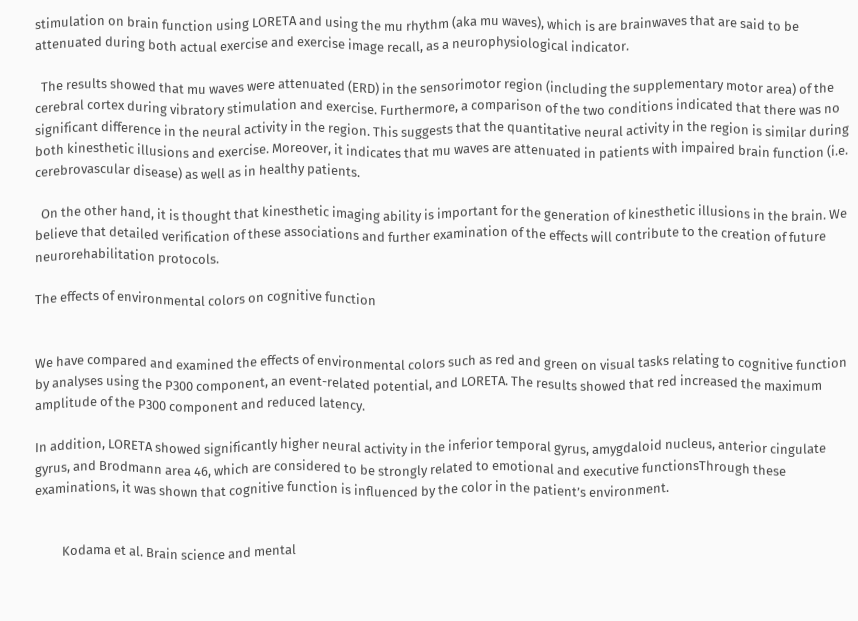stimulation on brain function using LORETA and using the mu rhythm (aka mu waves), which is are brainwaves that are said to be attenuated during both actual exercise and exercise image recall, as a neurophysiological indicator.

  The results showed that mu waves were attenuated (ERD) in the sensorimotor region (including the supplementary motor area) of the cerebral cortex during vibratory stimulation and exercise. Furthermore, a comparison of the two conditions indicated that there was no significant difference in the neural activity in the region. This suggests that the quantitative neural activity in the region is similar during both kinesthetic illusions and exercise. Moreover, it indicates that mu waves are attenuated in patients with impaired brain function (i.e. cerebrovascular disease) as well as in healthy patients.

  On the other hand, it is thought that kinesthetic imaging ability is important for the generation of kinesthetic illusions in the brain. We believe that detailed verification of these associations and further examination of the effects will contribute to the creation of future neurorehabilitation protocols.

The effects of environmental colors on cognitive function


We have compared and examined the effects of environmental colors such as red and green on visual tasks relating to cognitive function by analyses using the P300 component, an event-related potential, and LORETA. The results showed that red increased the maximum amplitude of the P300 component and reduced latency.

In addition, LORETA showed significantly higher neural activity in the inferior temporal gyrus, amygdaloid nucleus, anterior cingulate gyrus, and Brodmann area 46, which are considered to be strongly related to emotional and executive functionsThrough these examinations, it was shown that cognitive function is influenced by the color in the patient’s environment.


         Kodama et al. Brain science and mental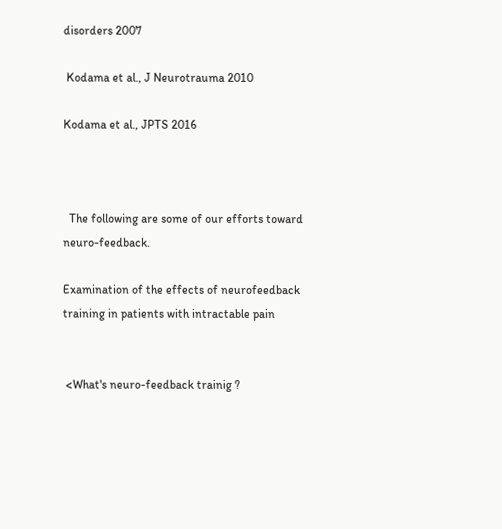disorders 2007

 Kodama et al., J Neurotrauma 2010

Kodama et al., JPTS 2016



  The following are some of our efforts toward neuro-feedback.

Examination of the effects of neurofeedback training in patients with intractable pain


 <What's neuro-feedback trainig ?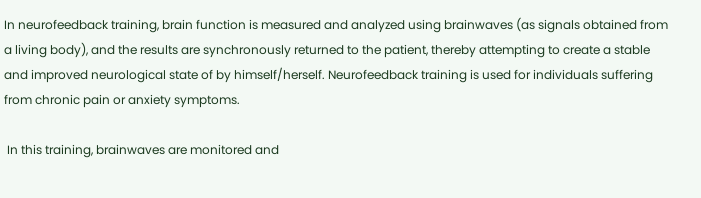In neurofeedback training, brain function is measured and analyzed using brainwaves (as signals obtained from a living body), and the results are synchronously returned to the patient, thereby attempting to create a stable and improved neurological state of by himself/herself. Neurofeedback training is used for individuals suffering from chronic pain or anxiety symptoms.

 In this training, brainwaves are monitored and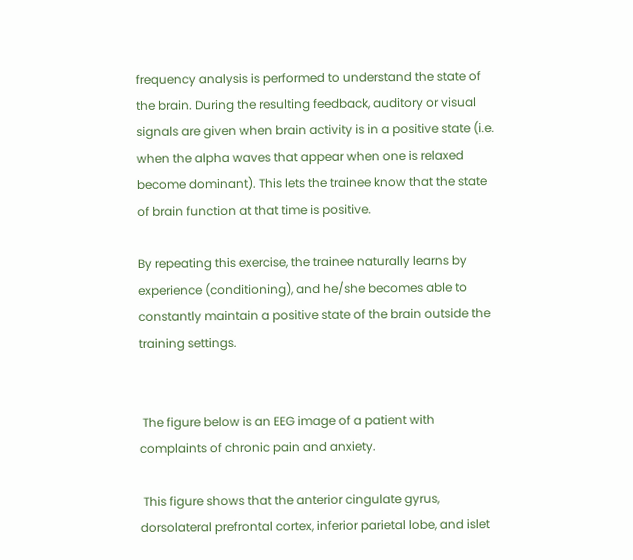frequency analysis is performed to understand the state of the brain. During the resulting feedback, auditory or visual signals are given when brain activity is in a positive state (i.e. when the alpha waves that appear when one is relaxed become dominant). This lets the trainee know that the state of brain function at that time is positive.

By repeating this exercise, the trainee naturally learns by experience (conditioning), and he/she becomes able to constantly maintain a positive state of the brain outside the training settings.


 The figure below is an EEG image of a patient with complaints of chronic pain and anxiety.

 This figure shows that the anterior cingulate gyrus, dorsolateral prefrontal cortex, inferior parietal lobe, and islet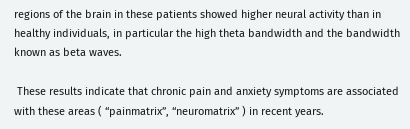regions of the brain in these patients showed higher neural activity than in healthy individuals, in particular the high theta bandwidth and the bandwidth known as beta waves.

 These results indicate that chronic pain and anxiety symptoms are associated with these areas ( “painmatrix”, “neuromatrix” ) in recent years.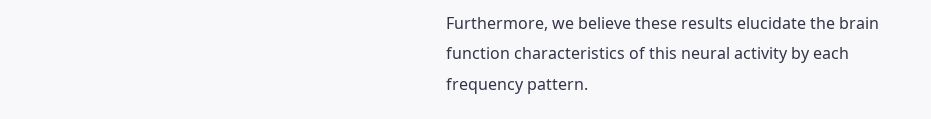Furthermore, we believe these results elucidate the brain function characteristics of this neural activity by each frequency pattern.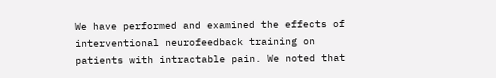We have performed and examined the effects of interventional neurofeedback training on patients with intractable pain. We noted that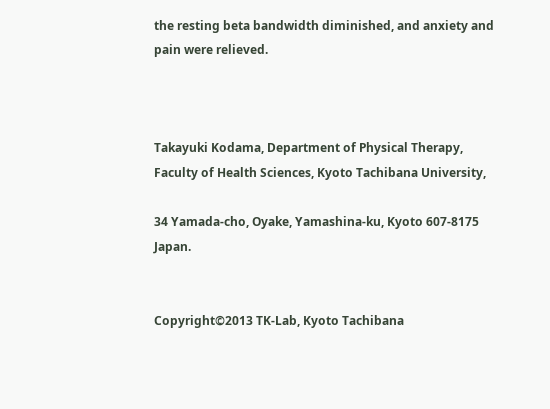the resting beta bandwidth diminished, and anxiety and pain were relieved.



Takayuki Kodama, Department of Physical Therapy, Faculty of Health Sciences, Kyoto Tachibana University,

34 Yamada-cho, Oyake, Yamashina-ku, Kyoto 607-8175 Japan.


Copyright©2013 TK-Lab, Kyoto Tachibana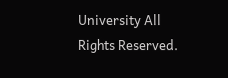University All Rights Reserved.